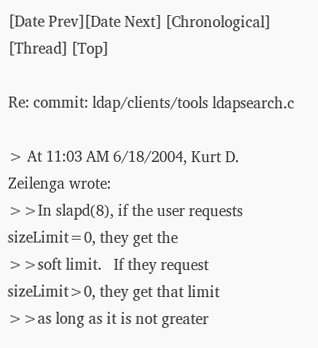[Date Prev][Date Next] [Chronological] [Thread] [Top]

Re: commit: ldap/clients/tools ldapsearch.c

> At 11:03 AM 6/18/2004, Kurt D. Zeilenga wrote:
>>In slapd(8), if the user requests sizeLimit=0, they get the
>>soft limit.   If they request sizeLimit>0, they get that limit
>>as long as it is not greater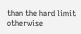than the hard limit otherwise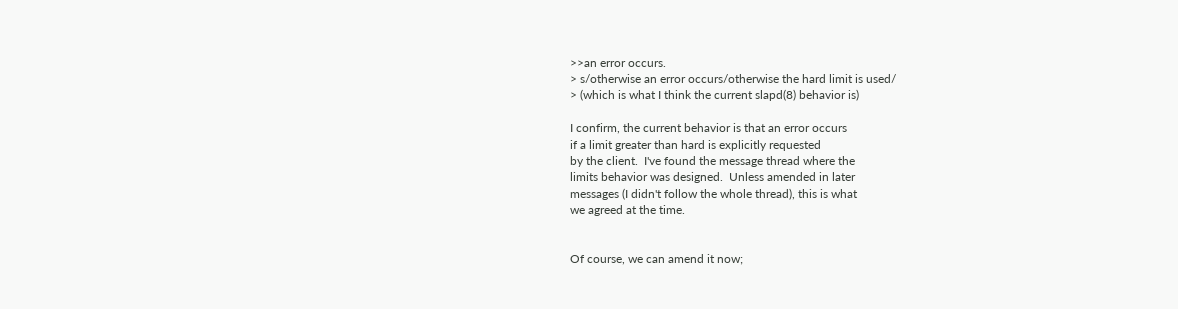>>an error occurs.
> s/otherwise an error occurs/otherwise the hard limit is used/
> (which is what I think the current slapd(8) behavior is)

I confirm, the current behavior is that an error occurs
if a limit greater than hard is explicitly requested
by the client.  I've found the message thread where the
limits behavior was designed.  Unless amended in later
messages (I didn't follow the whole thread), this is what
we agreed at the time.


Of course, we can amend it now;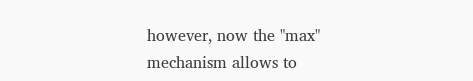however, now the "max"
mechanism allows to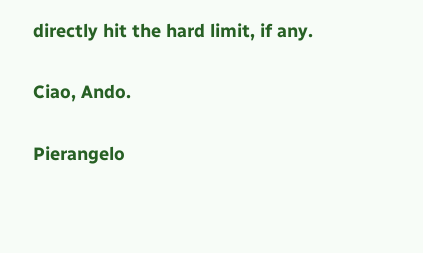directly hit the hard limit, if any.

Ciao, Ando.

Pierangelo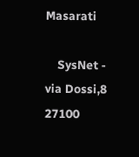Masarati

    SysNet - via Dossi,8 27100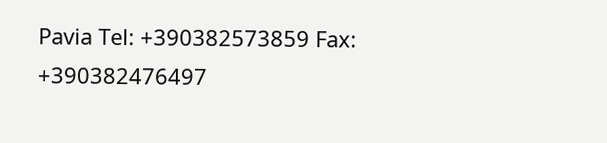Pavia Tel: +390382573859 Fax: +390382476497